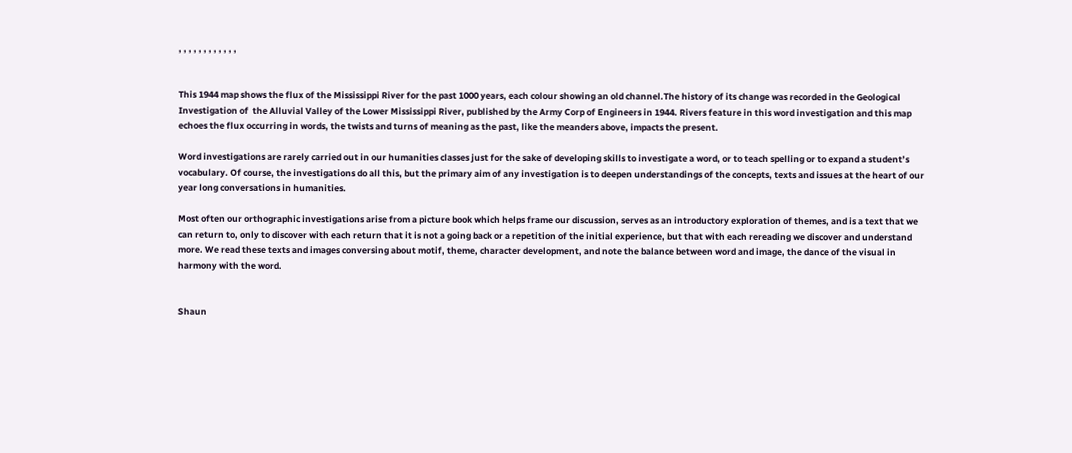, , , , , , , , , , , ,


This 1944 map shows the flux of the Mississippi River for the past 1000 years, each colour showing an old channel.The history of its change was recorded in the Geological Investigation of  the Alluvial Valley of the Lower Mississippi River, published by the Army Corp of Engineers in 1944. Rivers feature in this word investigation and this map echoes the flux occurring in words, the twists and turns of meaning as the past, like the meanders above, impacts the present.

Word investigations are rarely carried out in our humanities classes just for the sake of developing skills to investigate a word, or to teach spelling or to expand a student’s vocabulary. Of course, the investigations do all this, but the primary aim of any investigation is to deepen understandings of the concepts, texts and issues at the heart of our year long conversations in humanities.

Most often our orthographic investigations arise from a picture book which helps frame our discussion, serves as an introductory exploration of themes, and is a text that we can return to, only to discover with each return that it is not a going back or a repetition of the initial experience, but that with each rereading we discover and understand more. We read these texts and images conversing about motif, theme, character development, and note the balance between word and image, the dance of the visual in harmony with the word.


Shaun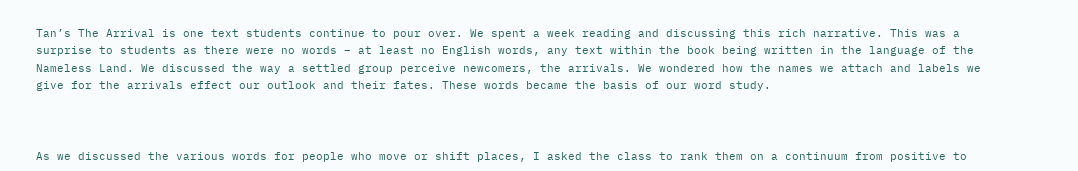Tan’s The Arrival is one text students continue to pour over. We spent a week reading and discussing this rich narrative. This was a surprise to students as there were no words – at least no English words, any text within the book being written in the language of the Nameless Land. We discussed the way a settled group perceive newcomers, the arrivals. We wondered how the names we attach and labels we give for the arrivals effect our outlook and their fates. These words became the basis of our word study.



As we discussed the various words for people who move or shift places, I asked the class to rank them on a continuum from positive to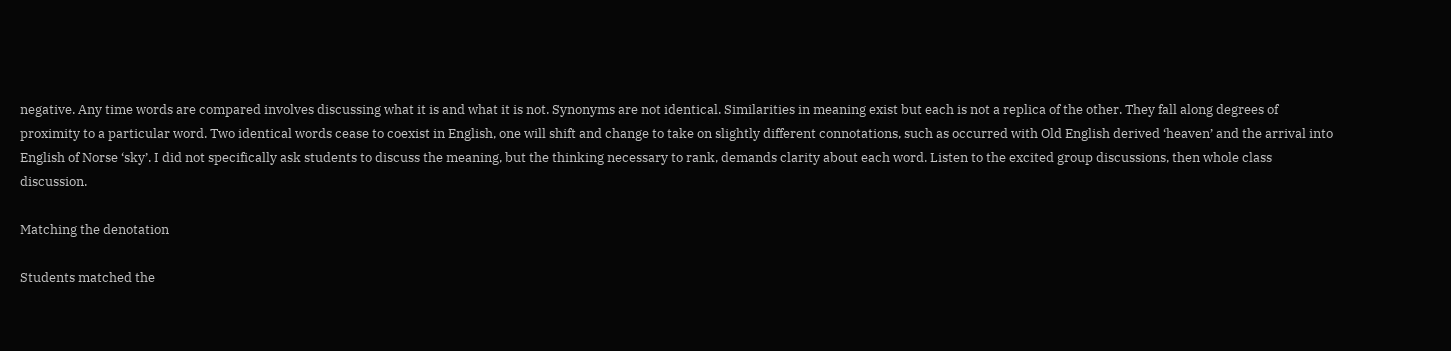negative. Any time words are compared involves discussing what it is and what it is not. Synonyms are not identical. Similarities in meaning exist but each is not a replica of the other. They fall along degrees of proximity to a particular word. Two identical words cease to coexist in English, one will shift and change to take on slightly different connotations, such as occurred with Old English derived ‘heaven’ and the arrival into English of Norse ‘sky’. I did not specifically ask students to discuss the meaning, but the thinking necessary to rank, demands clarity about each word. Listen to the excited group discussions, then whole class discussion.

Matching the denotation

Students matched the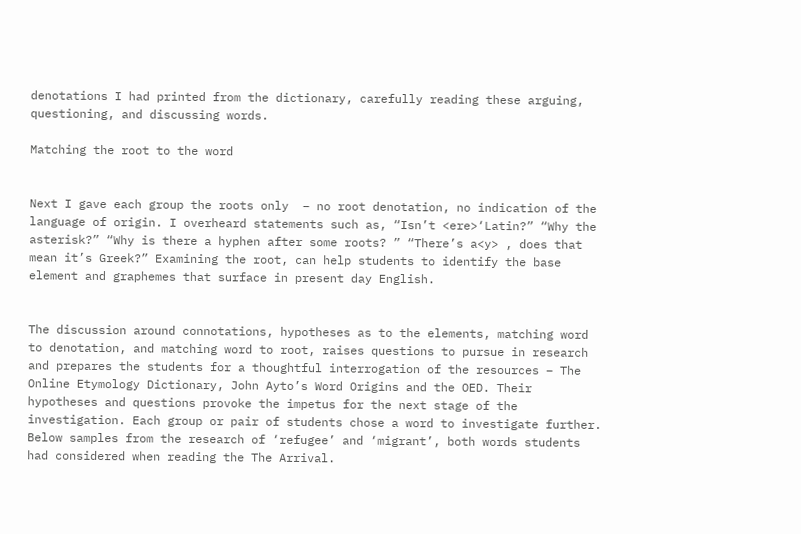denotations I had printed from the dictionary, carefully reading these arguing, questioning, and discussing words.

Matching the root to the word


Next I gave each group the roots only  – no root denotation, no indication of the language of origin. I overheard statements such as, “Isn’t <ere>‘Latin?” “Why the asterisk?” “Why is there a hyphen after some roots? ” “There’s a<y> , does that mean it’s Greek?” Examining the root, can help students to identify the base element and graphemes that surface in present day English.


The discussion around connotations, hypotheses as to the elements, matching word to denotation, and matching word to root, raises questions to pursue in research and prepares the students for a thoughtful interrogation of the resources – The Online Etymology Dictionary, John Ayto’s Word Origins and the OED. Their hypotheses and questions provoke the impetus for the next stage of the investigation. Each group or pair of students chose a word to investigate further. Below samples from the research of ‘refugee’ and ‘migrant’, both words students had considered when reading the The Arrival.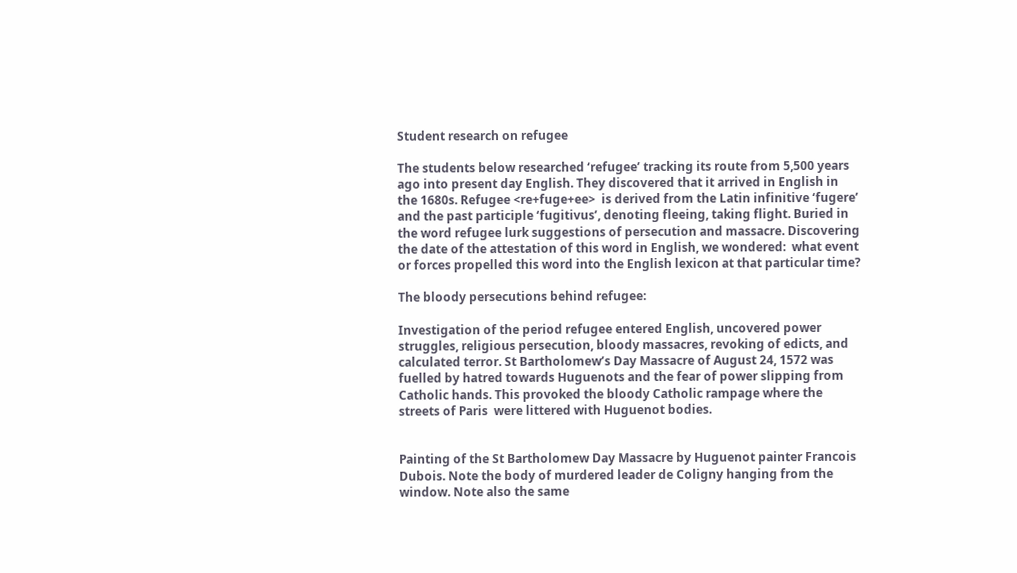Student research on refugee

The students below researched ‘refugee’ tracking its route from 5,500 years ago into present day English. They discovered that it arrived in English in the 1680s. Refugee <re+fuge+ee>  is derived from the Latin infinitive ‘fugere’ and the past participle ‘fugitivus’, denoting fleeing, taking flight. Buried in the word refugee lurk suggestions of persecution and massacre. Discovering the date of the attestation of this word in English, we wondered:  what event or forces propelled this word into the English lexicon at that particular time?

The bloody persecutions behind refugee:

Investigation of the period refugee entered English, uncovered power struggles, religious persecution, bloody massacres, revoking of edicts, and calculated terror. St Bartholomew’s Day Massacre of August 24, 1572 was fuelled by hatred towards Huguenots and the fear of power slipping from Catholic hands. This provoked the bloody Catholic rampage where the streets of Paris  were littered with Huguenot bodies.


Painting of the St Bartholomew Day Massacre by Huguenot painter Francois Dubois. Note the body of murdered leader de Coligny hanging from the window. Note also the same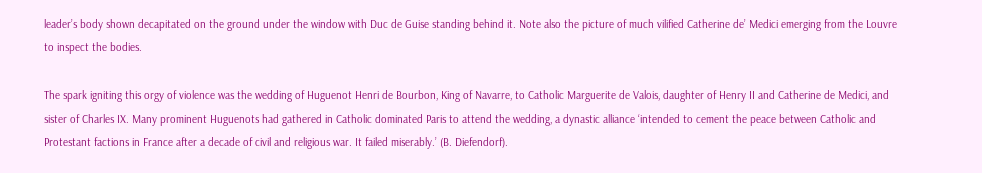leader’s body shown decapitated on the ground under the window with Duc de Guise standing behind it. Note also the picture of much vilified Catherine de’ Medici emerging from the Louvre to inspect the bodies.

The spark igniting this orgy of violence was the wedding of Huguenot Henri de Bourbon, King of Navarre, to Catholic Marguerite de Valois, daughter of Henry II and Catherine de Medici, and sister of Charles IX. Many prominent Huguenots had gathered in Catholic dominated Paris to attend the wedding, a dynastic alliance ‘intended to cement the peace between Catholic and Protestant factions in France after a decade of civil and religious war. It failed miserably.’ (B. Diefendorf).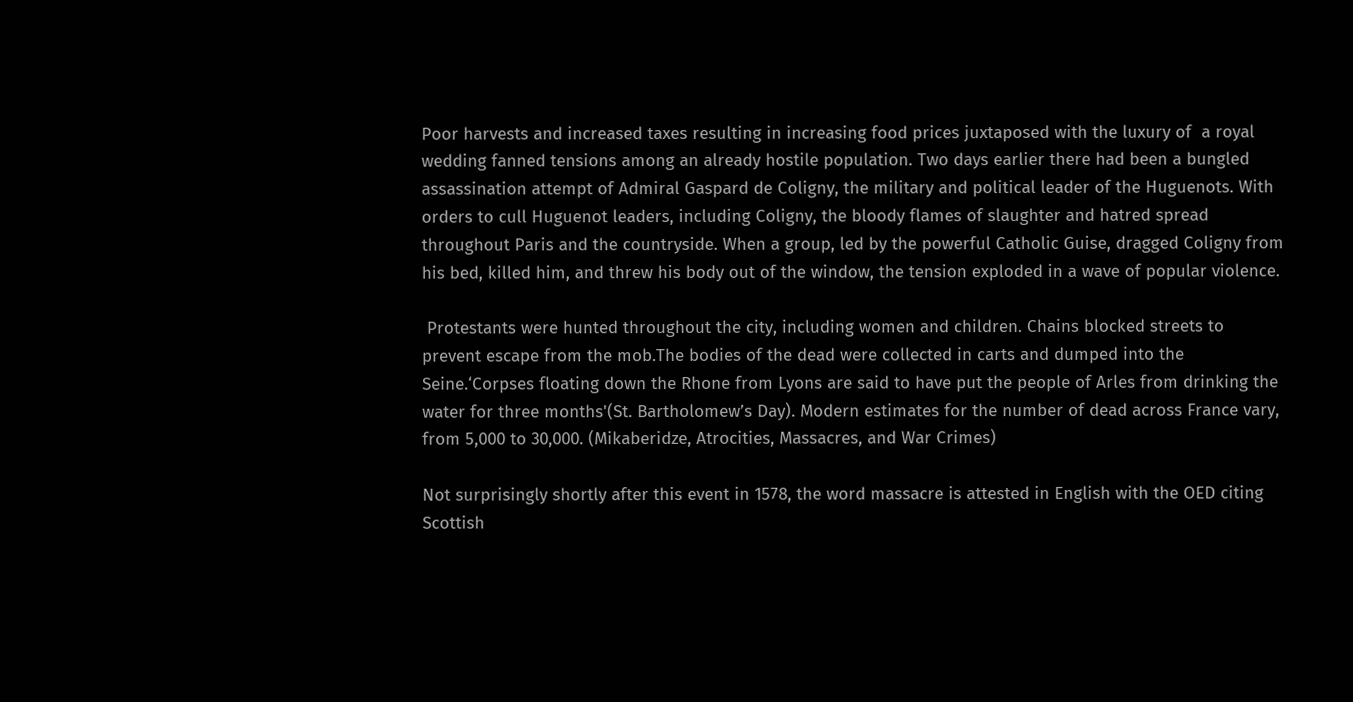Poor harvests and increased taxes resulting in increasing food prices juxtaposed with the luxury of  a royal wedding fanned tensions among an already hostile population. Two days earlier there had been a bungled assassination attempt of Admiral Gaspard de Coligny, the military and political leader of the Huguenots. With orders to cull Huguenot leaders, including Coligny, the bloody flames of slaughter and hatred spread throughout Paris and the countryside. When a group, led by the powerful Catholic Guise, dragged Coligny from his bed, killed him, and threw his body out of the window, the tension exploded in a wave of popular violence.

 Protestants were hunted throughout the city, including women and children. Chains blocked streets to prevent escape from the mob.The bodies of the dead were collected in carts and dumped into the Seine.‘Corpses floating down the Rhone from Lyons are said to have put the people of Arles from drinking the water for three months'(St. Bartholomew’s Day). Modern estimates for the number of dead across France vary, from 5,000 to 30,000. (Mikaberidze, Atrocities, Massacres, and War Crimes)

Not surprisingly shortly after this event in 1578, the word massacre is attested in English with the OED citing Scottish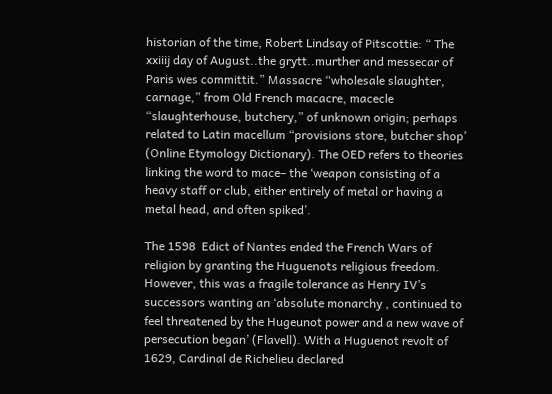historian of the time, Robert Lindsay of Pitscottie: “ The xxiiij day of August..the grytt..murther and messecar of Paris wes committit.” Massacre “wholesale slaughter, carnage,” from Old French macacre, macecle “slaughterhouse, butchery,” of unknown origin; perhaps related to Latin macellum “provisions store, butcher shop’ (Online Etymology Dictionary). The OED refers to theories linking the word to mace– the ‘weapon consisting of a heavy staff or club, either entirely of metal or having a metal head, and often spiked’.

The 1598  Edict of Nantes ended the French Wars of religion by granting the Huguenots religious freedom. However, this was a fragile tolerance as Henry IV’s successors wanting an ‘absolute monarchy , continued to feel threatened by the Hugeunot power and a new wave of persecution began’ (Flavell). With a Huguenot revolt of 1629, Cardinal de Richelieu declared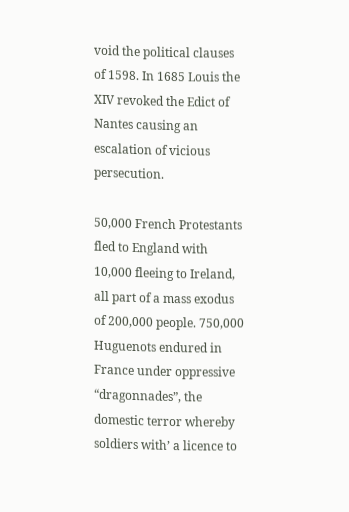void the political clauses of 1598. In 1685 Louis the XIV revoked the Edict of Nantes causing an escalation of vicious persecution.

50,000 French Protestants fled to England with 10,000 fleeing to Ireland, all part of a mass exodus of 200,000 people. 750,000 Huguenots endured in France under oppressive “dragonnades”, the domestic terror whereby soldiers with’ a licence to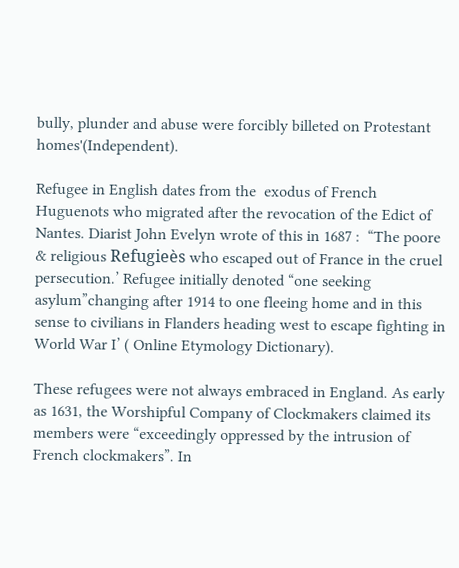bully, plunder and abuse were forcibly billeted on Protestant homes'(Independent).

Refugee in English dates from the  exodus of French Huguenots who migrated after the revocation of the Edict of Nantes. Diarist John Evelyn wrote of this in 1687 :  “The poore & religious Refugieès who escaped out of France in the cruel persecution.’ Refugee initially denoted “one seeking asylum”changing after 1914 to one fleeing home and in this sense to civilians in Flanders heading west to escape fighting in World War I’ ( Online Etymology Dictionary).

These refugees were not always embraced in England. As early as 1631, the Worshipful Company of Clockmakers claimed its members were “exceedingly oppressed by the intrusion of French clockmakers”. In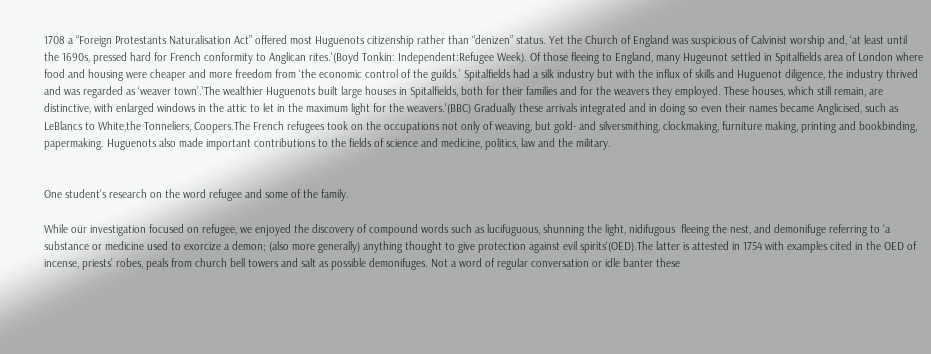1708 a “Foreign Protestants Naturalisation Act” offered most Huguenots citizenship rather than “denizen” status. Yet the Church of England was suspicious of Calvinist worship and, ‘at least until the 1690s, pressed hard for French conformity to Anglican rites.'(Boyd Tonkin: Independent:Refugee Week). Of those fleeing to England, many Hugeunot settled in Spitalfields area of London where food and housing were cheaper and more freedom from ‘the economic control of the guilds.’ Spitalfields had a silk industry but with the influx of skills and Huguenot diligence, the industry thrived and was regarded as ‘weaver town’.’The wealthier Huguenots built large houses in Spitalfields, both for their families and for the weavers they employed. These houses, which still remain, are distinctive, with enlarged windows in the attic to let in the maximum light for the weavers.'(BBC) Gradually these arrivals integrated and in doing so even their names became Anglicised, such as LeBlancs to White,the Tonneliers, Coopers.The French refugees took on the occupations not only of weaving, but gold- and silversmithing, clockmaking, furniture making, printing and bookbinding, papermaking. Huguenots also made important contributions to the fields of science and medicine, politics, law and the military.


One student’s research on the word refugee and some of the family.

While our investigation focused on refugee, we enjoyed the discovery of compound words such as lucifuguous, shunning the light, nidifugous  fleeing the nest, and demonifuge referring to ‘a substance or medicine used to exorcize a demon; (also more generally) anything thought to give protection against evil spirits'(OED).The latter is attested in 1754 with examples cited in the OED of incense, priests’ robes, peals from church bell towers and salt as possible demonifuges. Not a word of regular conversation or idle banter these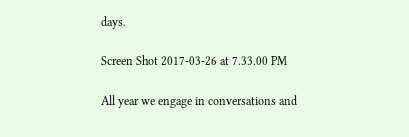days.

Screen Shot 2017-03-26 at 7.33.00 PM

All year we engage in conversations and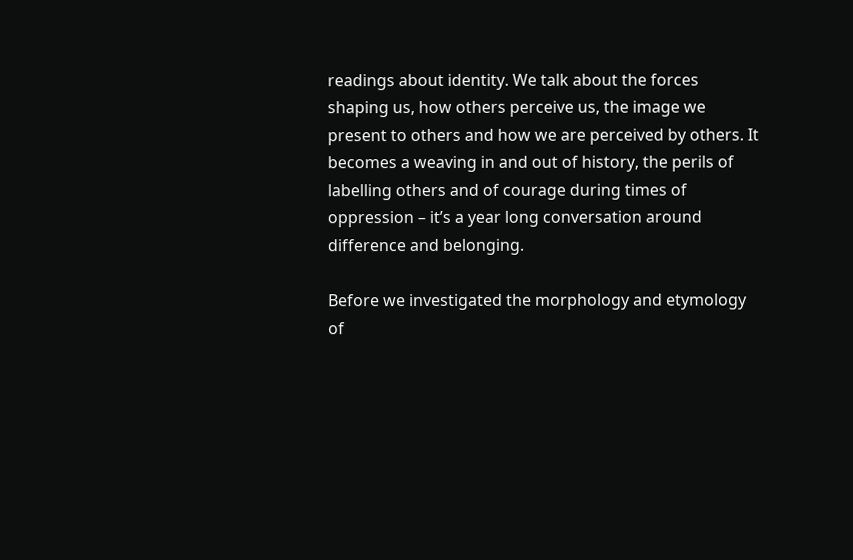readings about identity. We talk about the forces  shaping us, how others perceive us, the image we present to others and how we are perceived by others. It becomes a weaving in and out of history, the perils of labelling others and of courage during times of oppression – it’s a year long conversation around difference and belonging.

Before we investigated the morphology and etymology of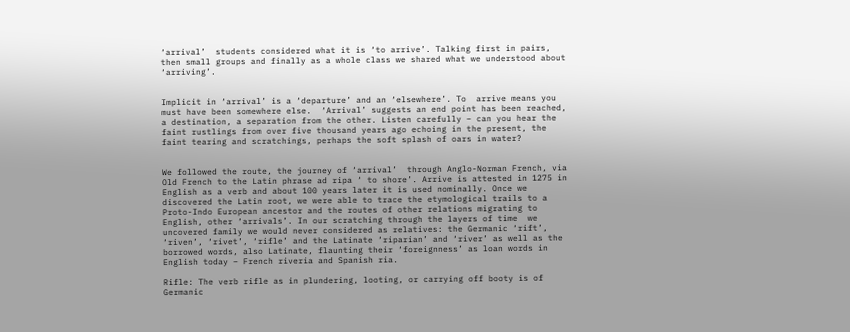‘arrival’  students considered what it is ‘to arrive’. Talking first in pairs, then small groups and finally as a whole class we shared what we understood about ‘arriving’.


Implicit in ‘arrival’ is a ‘departure’ and an ‘elsewhere’. To  arrive means you must have been somewhere else.  ‘Arrival’ suggests an end point has been reached, a destination, a separation from the other. Listen carefully – can you hear the faint rustlings from over five thousand years ago echoing in the present, the faint tearing and scratchings, perhaps the soft splash of oars in water?


We followed the route, the journey of ‘arrival’  through Anglo-Norman French, via Old French to the Latin phrase ad ripa ‘ to shore’. Arrive is attested in 1275 in English as a verb and about 100 years later it is used nominally. Once we discovered the Latin root, we were able to trace the etymological trails to a Proto-Indo European ancestor and the routes of other relations migrating to English, other ‘arrivals’. In our scratching through the layers of time  we uncovered family we would never considered as relatives: the Germanic ‘rift’, ‘riven’, ‘rivet’, ‘rifle’ and the Latinate ‘riparian’ and ‘river’ as well as the borrowed words, also Latinate, flaunting their ‘foreignness’ as loan words in English today – French riveria and Spanish ria.

Rifle: The verb rifle as in plundering, looting, or carrying off booty is of Germanic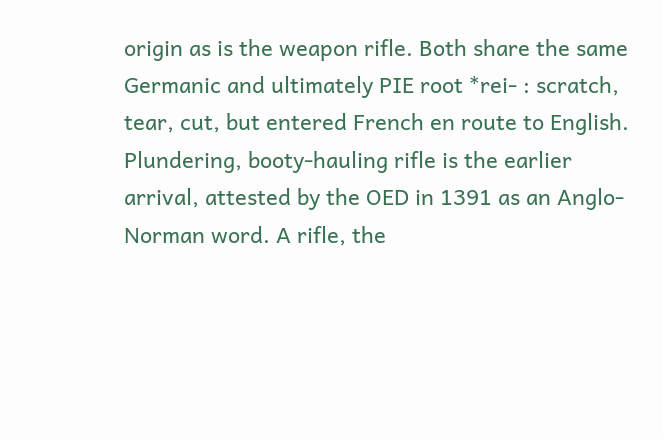origin as is the weapon rifle. Both share the same Germanic and ultimately PIE root *rei- : scratch, tear, cut, but entered French en route to English. Plundering, booty-hauling rifle is the earlier arrival, attested by the OED in 1391 as an Anglo-Norman word. A rifle, the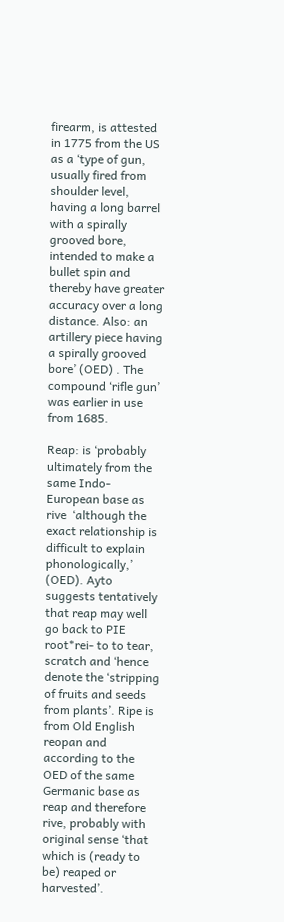firearm, is attested in 1775 from the US  as a ‘type of gun, usually fired from shoulder level, having a long barrel with a spirally grooved bore, intended to make a bullet spin and thereby have greater accuracy over a long distance. Also: an artillery piece having a spirally grooved bore’ (OED) . The compound ‘rifle gun’ was earlier in use from 1685.

Reap: is ‘probably ultimately from the same Indo-European base as rive  ‘although the exact relationship is difficult to explain phonologically,’ (OED). Ayto suggests tentatively that reap may well go back to PIE root*rei- to to tear, scratch and ‘hence denote the ‘stripping of fruits and seeds from plants’. Ripe is from Old English reopan and according to the OED of the same Germanic base as reap and therefore rive, probably with original sense ‘that which is (ready to be) reaped or harvested’.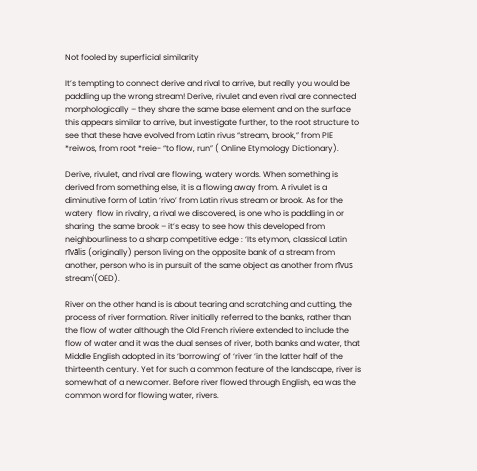Not fooled by superficial similarity

It’s tempting to connect derive and rival to arrive, but really you would be paddling up the wrong stream! Derive, rivulet and even rival are connected morphologically – they share the same base element and on the surface this appears similar to arrive, but investigate further, to the root structure to see that these have evolved from Latin rivus “stream, brook,” from PIE *reiwos, from root *reie- “to flow, run” ( Online Etymology Dictionary).

Derive, rivulet, and rival are flowing, watery words. When something is derived from something else, it is a flowing away from. A rivulet is a diminutive form of Latin ‘rivo’ from Latin rivus stream or brook. As for the watery  flow in rivalry, a rival we discovered, is one who is paddling in or sharing  the same brook – it’s easy to see how this developed from neighbourliness to a sharp competitive edge : ‘Its etymon, classical Latin rīvālis (originally) person living on the opposite bank of a stream from another, person who is in pursuit of the same object as another from rīvus stream'(OED).

River on the other hand is is about tearing and scratching and cutting, the process of river formation. River initially referred to the banks, rather than the flow of water although the Old French riviere extended to include the flow of water and it was the dual senses of river, both banks and water, that Middle English adopted in its ‘borrowing’ of ‘river ‘in the latter half of the thirteenth century. Yet for such a common feature of the landscape, river is somewhat of a newcomer. Before river flowed through English, ea was the common word for flowing water, rivers.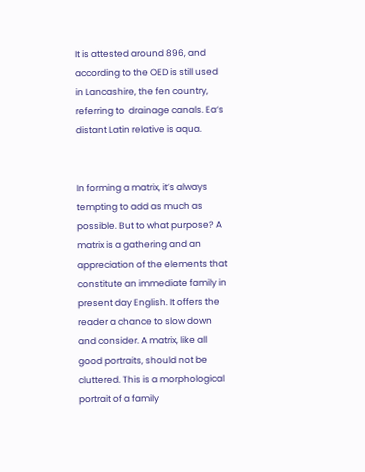It is attested around 896, and according to the OED is still used in Lancashire, the fen country, referring to  drainage canals. Ea‘s distant Latin relative is aqua.


In forming a matrix, it’s always tempting to add as much as possible. But to what purpose? A matrix is a gathering and an appreciation of the elements that constitute an immediate family in present day English. It offers the reader a chance to slow down and consider. A matrix, like all good portraits, should not be cluttered. This is a morphological portrait of a family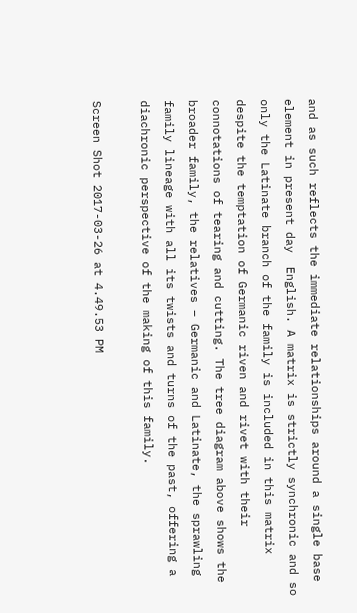and as such reflects the immediate relationships around a single base element in present day  English. A matrix is strictly synchronic and so only the Latinate branch of the family is included in this matrix despite the temptation of Germanic riven and rivet with their connotations of tearing and cutting. The tree diagram above shows the broader family, the relatives – Germanic and Latinate, the sprawling  family lineage with all its twists and turns of the past, offering a diachronic perspective of the making of this family.

Screen Shot 2017-03-26 at 4.49.53 PM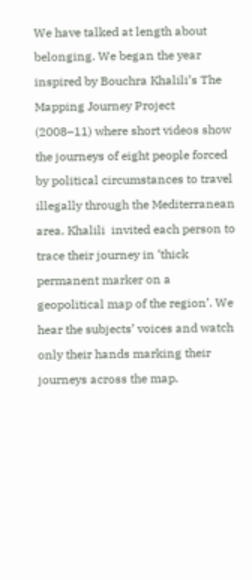We have talked at length about belonging. We began the year inspired by Bouchra Khalili’s The Mapping Journey Project (2008–11) where short videos show the journeys of eight people forced by political circumstances to travel illegally through the Mediterranean area. Khalili  invited each person to trace their journey in ‘thick permanent marker on a geopolitical map of the region’. We hear the subjects’ voices and watch only their hands marking their journeys across the map.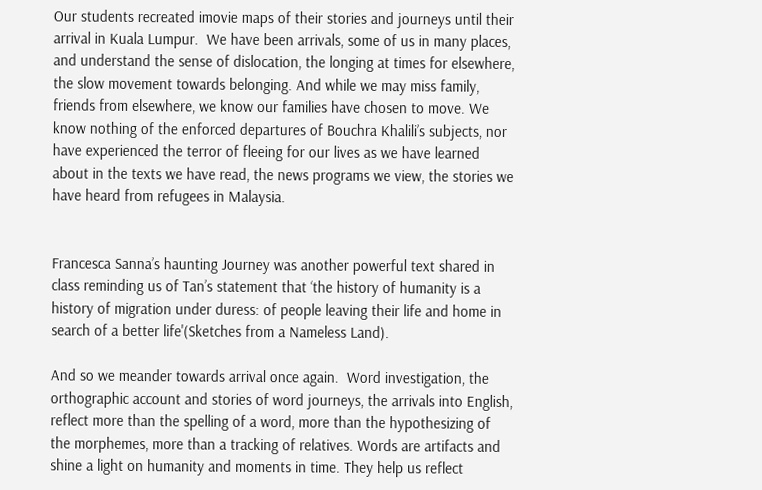Our students recreated imovie maps of their stories and journeys until their arrival in Kuala Lumpur.  We have been arrivals, some of us in many places, and understand the sense of dislocation, the longing at times for elsewhere, the slow movement towards belonging. And while we may miss family, friends from elsewhere, we know our families have chosen to move. We know nothing of the enforced departures of Bouchra Khalili’s subjects, nor have experienced the terror of fleeing for our lives as we have learned about in the texts we have read, the news programs we view, the stories we have heard from refugees in Malaysia.


Francesca Sanna’s haunting Journey was another powerful text shared in class reminding us of Tan’s statement that ‘the history of humanity is a history of migration under duress: of people leaving their life and home in search of a better life'(Sketches from a Nameless Land).

And so we meander towards arrival once again.  Word investigation, the orthographic account and stories of word journeys, the arrivals into English, reflect more than the spelling of a word, more than the hypothesizing of the morphemes, more than a tracking of relatives. Words are artifacts and shine a light on humanity and moments in time. They help us reflect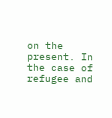on the present. In the case of refugee and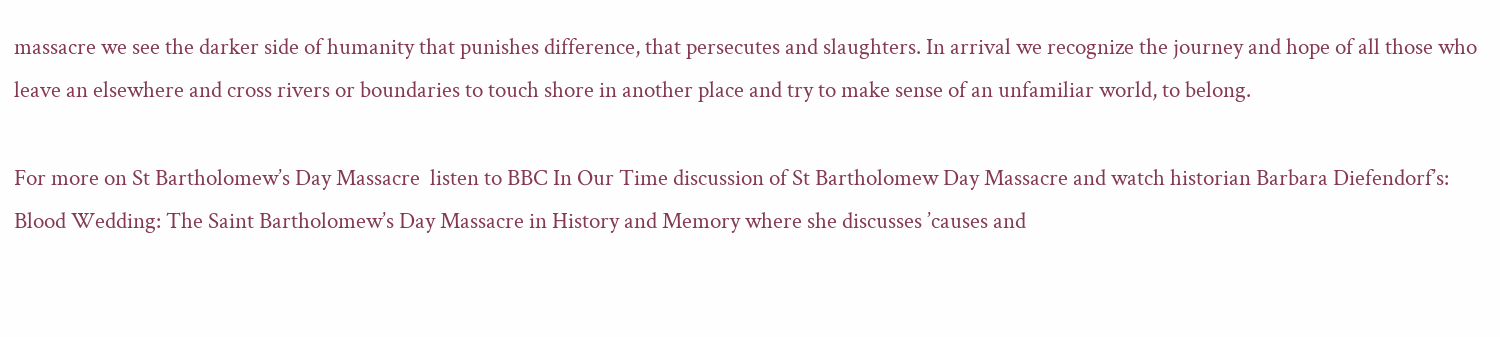massacre we see the darker side of humanity that punishes difference, that persecutes and slaughters. In arrival we recognize the journey and hope of all those who leave an elsewhere and cross rivers or boundaries to touch shore in another place and try to make sense of an unfamiliar world, to belong.

For more on St Bartholomew’s Day Massacre  listen to BBC In Our Time discussion of St Bartholomew Day Massacre and watch historian Barbara Diefendorf’s: Blood Wedding: The Saint Bartholomew’s Day Massacre in History and Memory where she discusses ’causes and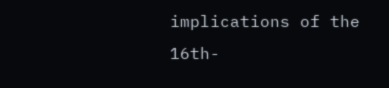implications of the 16th-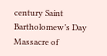century Saint Bartholomew’s Day Massacre of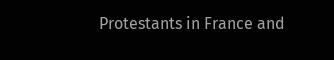Protestants in France and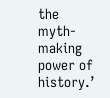the myth-making power of history.’